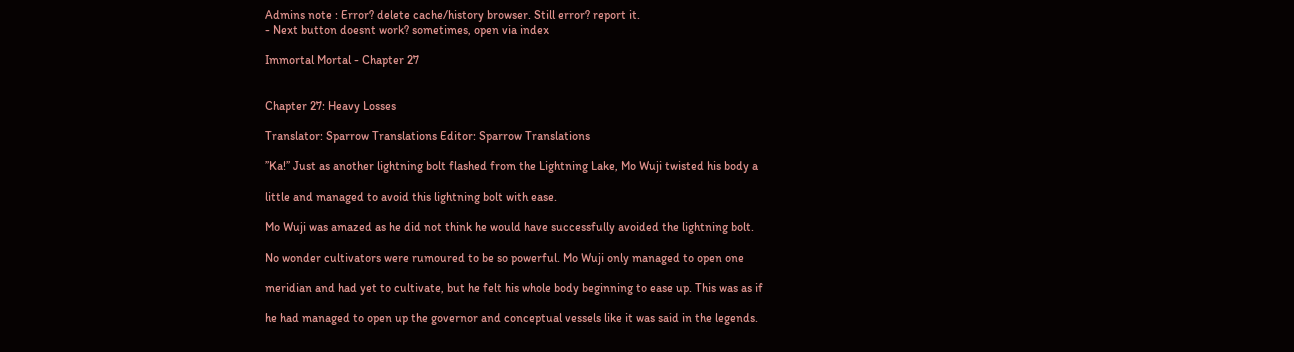Admins note : Error? delete cache/history browser. Still error? report it.
- Next button doesnt work? sometimes, open via index

Immortal Mortal - Chapter 27


Chapter 27: Heavy Losses

Translator: Sparrow Translations Editor: Sparrow Translations

’’Ka!’’ Just as another lightning bolt flashed from the Lightning Lake, Mo Wuji twisted his body a

little and managed to avoid this lightning bolt with ease.

Mo Wuji was amazed as he did not think he would have successfully avoided the lightning bolt.

No wonder cultivators were rumoured to be so powerful. Mo Wuji only managed to open one

meridian and had yet to cultivate, but he felt his whole body beginning to ease up. This was as if

he had managed to open up the governor and conceptual vessels like it was said in the legends.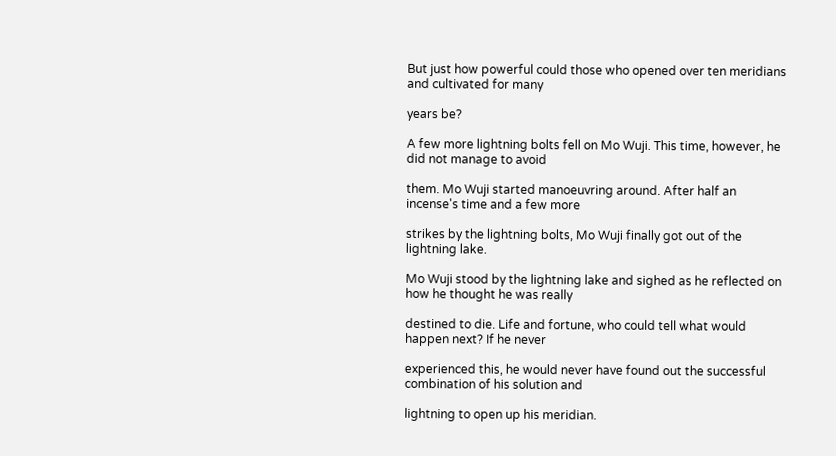But just how powerful could those who opened over ten meridians and cultivated for many

years be?

A few more lightning bolts fell on Mo Wuji. This time, however, he did not manage to avoid

them. Mo Wuji started manoeuvring around. After half an incense's time and a few more

strikes by the lightning bolts, Mo Wuji finally got out of the lightning lake.

Mo Wuji stood by the lightning lake and sighed as he reflected on how he thought he was really

destined to die. Life and fortune, who could tell what would happen next? If he never

experienced this, he would never have found out the successful combination of his solution and

lightning to open up his meridian.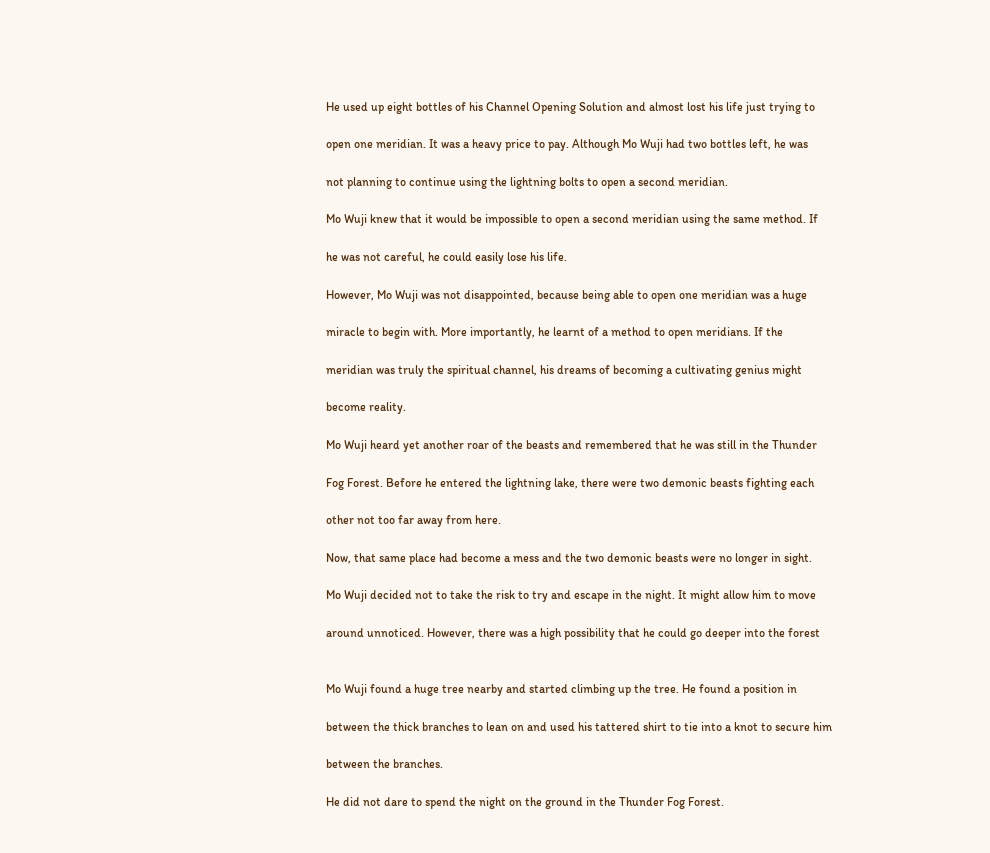He used up eight bottles of his Channel Opening Solution and almost lost his life just trying to

open one meridian. It was a heavy price to pay. Although Mo Wuji had two bottles left, he was

not planning to continue using the lightning bolts to open a second meridian.

Mo Wuji knew that it would be impossible to open a second meridian using the same method. If

he was not careful, he could easily lose his life.

However, Mo Wuji was not disappointed, because being able to open one meridian was a huge

miracle to begin with. More importantly, he learnt of a method to open meridians. If the

meridian was truly the spiritual channel, his dreams of becoming a cultivating genius might

become reality.

Mo Wuji heard yet another roar of the beasts and remembered that he was still in the Thunder

Fog Forest. Before he entered the lightning lake, there were two demonic beasts fighting each

other not too far away from here.

Now, that same place had become a mess and the two demonic beasts were no longer in sight.

Mo Wuji decided not to take the risk to try and escape in the night. It might allow him to move

around unnoticed. However, there was a high possibility that he could go deeper into the forest


Mo Wuji found a huge tree nearby and started climbing up the tree. He found a position in

between the thick branches to lean on and used his tattered shirt to tie into a knot to secure him

between the branches.

He did not dare to spend the night on the ground in the Thunder Fog Forest.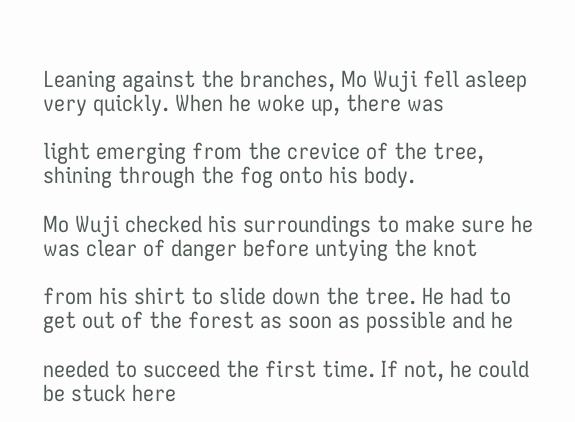Leaning against the branches, Mo Wuji fell asleep very quickly. When he woke up, there was

light emerging from the crevice of the tree, shining through the fog onto his body.

Mo Wuji checked his surroundings to make sure he was clear of danger before untying the knot

from his shirt to slide down the tree. He had to get out of the forest as soon as possible and he

needed to succeed the first time. If not, he could be stuck here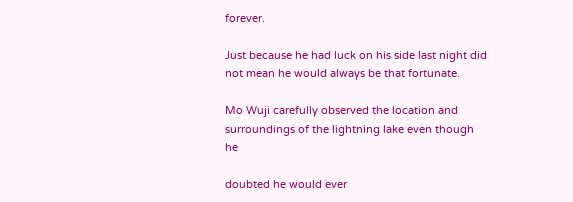forever.

Just because he had luck on his side last night did not mean he would always be that fortunate.

Mo Wuji carefully observed the location and surroundings of the lightning lake even though he

doubted he would ever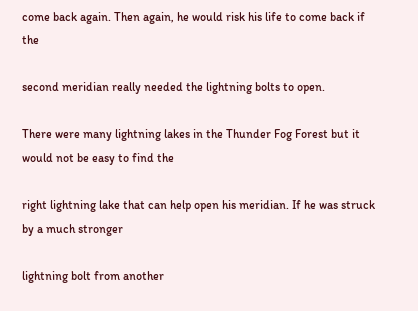come back again. Then again, he would risk his life to come back if the

second meridian really needed the lightning bolts to open.

There were many lightning lakes in the Thunder Fog Forest but it would not be easy to find the

right lightning lake that can help open his meridian. If he was struck by a much stronger

lightning bolt from another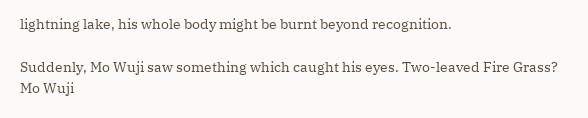lightning lake, his whole body might be burnt beyond recognition.

Suddenly, Mo Wuji saw something which caught his eyes. Two-leaved Fire Grass? Mo Wuji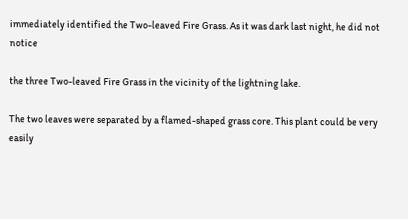immediately identified the Two-leaved Fire Grass. As it was dark last night, he did not notice

the three Two-leaved Fire Grass in the vicinity of the lightning lake.

The two leaves were separated by a flamed-shaped grass core. This plant could be very easily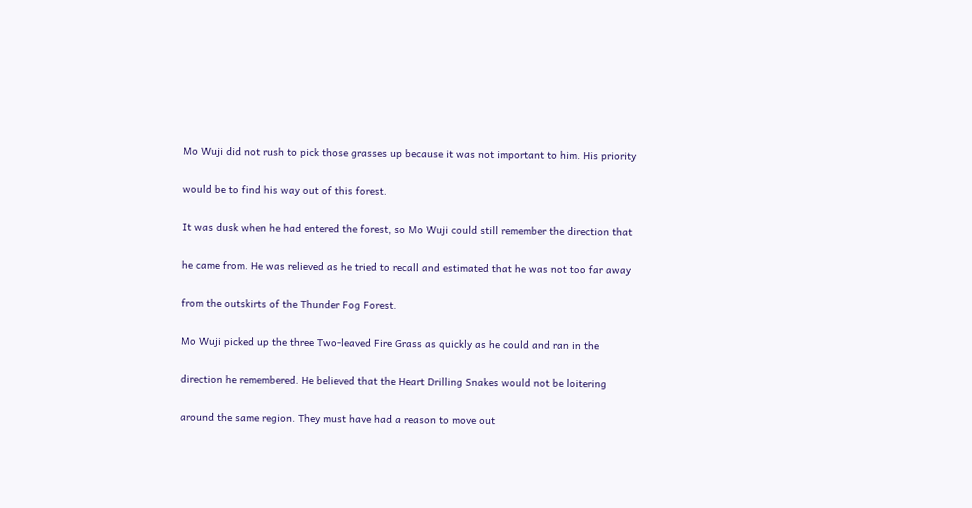Mo Wuji did not rush to pick those grasses up because it was not important to him. His priority

would be to find his way out of this forest.

It was dusk when he had entered the forest, so Mo Wuji could still remember the direction that

he came from. He was relieved as he tried to recall and estimated that he was not too far away

from the outskirts of the Thunder Fog Forest.

Mo Wuji picked up the three Two-leaved Fire Grass as quickly as he could and ran in the

direction he remembered. He believed that the Heart Drilling Snakes would not be loitering

around the same region. They must have had a reason to move out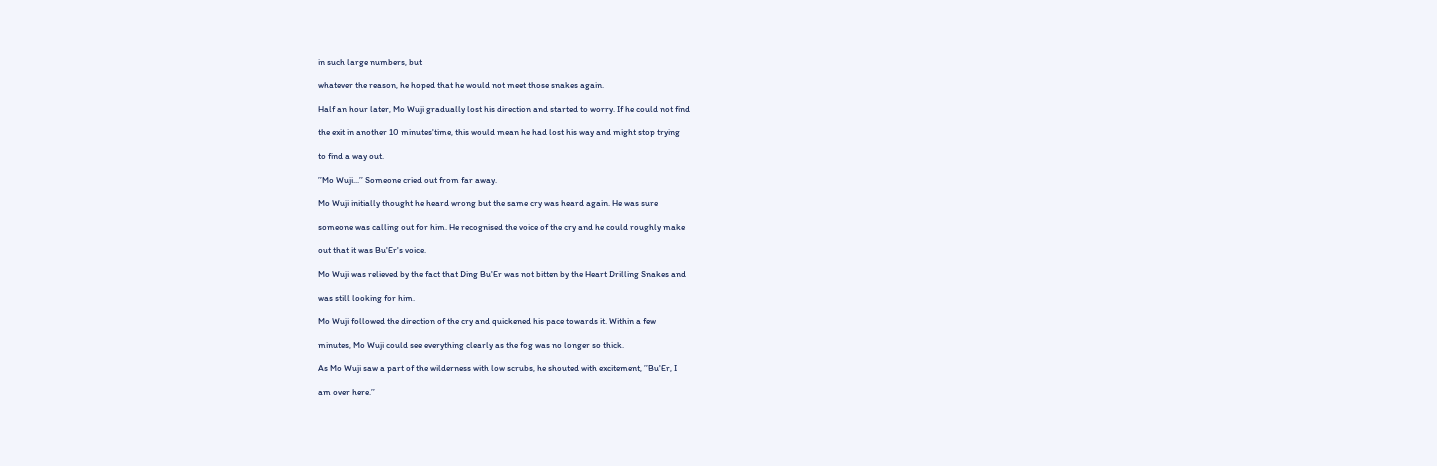in such large numbers, but

whatever the reason, he hoped that he would not meet those snakes again.

Half an hour later, Mo Wuji gradually lost his direction and started to worry. If he could not find

the exit in another 10 minutes'time, this would mean he had lost his way and might stop trying

to find a way out.

’’Mo Wuji...’’ Someone cried out from far away.

Mo Wuji initially thought he heard wrong but the same cry was heard again. He was sure

someone was calling out for him. He recognised the voice of the cry and he could roughly make

out that it was Bu'Er's voice.

Mo Wuji was relieved by the fact that Ding Bu'Er was not bitten by the Heart Drilling Snakes and

was still looking for him.

Mo Wuji followed the direction of the cry and quickened his pace towards it. Within a few

minutes, Mo Wuji could see everything clearly as the fog was no longer so thick.

As Mo Wuji saw a part of the wilderness with low scrubs, he shouted with excitement, ’’Bu'Er, I

am over here.’’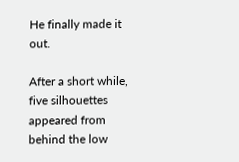He finally made it out.

After a short while, five silhouettes appeared from behind the low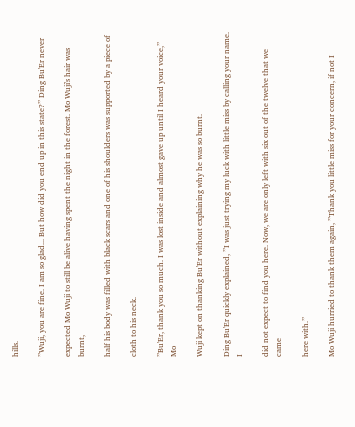hills.

’’Wuji, you are fine. I am so glad... But how did you end up in this state?’’ Ding Bu'Er never

expected Mo Wuji to still be alive having spent the night in the forest. Mo Wuji's hair was burnt,

half his body was filled with black scars and one of his shoulders was supported by a piece of

cloth to his neck.

’’Bu'Er, thank you so much. I was lost inside and almost gave up until I heard your voice,’’ Mo

Wuji kept on thanking Bu'Er without explaining why he was so burnt.

Ding Bu'Er quickly explained, ’’I was just trying my luck with little miss by calling your name. I

did not expect to find you here. Now, we are only left with six out of the twelve that we came

here with.’’

Mo Wuji hurried to thank them again, ’’Thank you little miss for your concern, if not I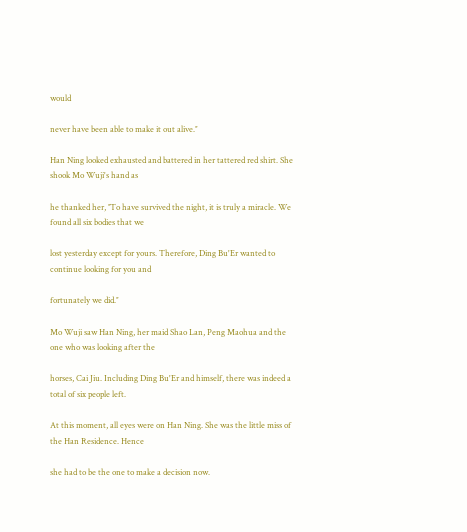would

never have been able to make it out alive.’’

Han Ning looked exhausted and battered in her tattered red shirt. She shook Mo Wuji's hand as

he thanked her, ’’To have survived the night, it is truly a miracle. We found all six bodies that we

lost yesterday except for yours. Therefore, Ding Bu'Er wanted to continue looking for you and

fortunately we did.’’

Mo Wuji saw Han Ning, her maid Shao Lan, Peng Maohua and the one who was looking after the

horses, Cai Jiu. Including Ding Bu'Er and himself, there was indeed a total of six people left.

At this moment, all eyes were on Han Ning. She was the little miss of the Han Residence. Hence

she had to be the one to make a decision now.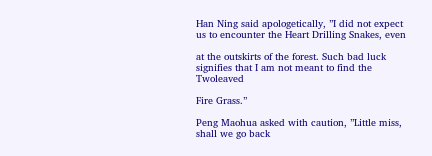Han Ning said apologetically, ’’I did not expect us to encounter the Heart Drilling Snakes, even

at the outskirts of the forest. Such bad luck signifies that I am not meant to find the Twoleaved

Fire Grass.’’

Peng Maohua asked with caution, ’’Little miss, shall we go back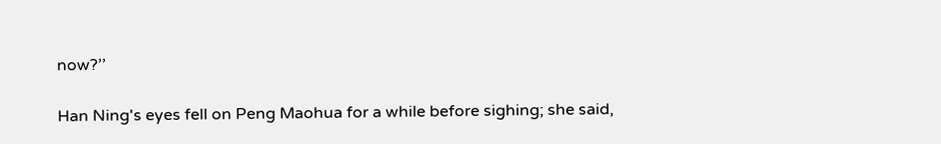now?’’

Han Ning's eyes fell on Peng Maohua for a while before sighing; she said,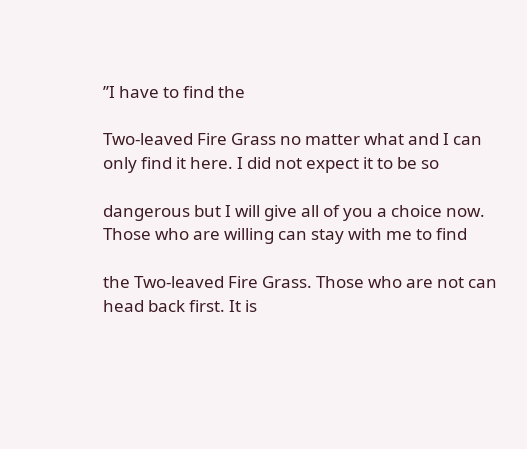’’I have to find the

Two-leaved Fire Grass no matter what and I can only find it here. I did not expect it to be so

dangerous but I will give all of you a choice now. Those who are willing can stay with me to find

the Two-leaved Fire Grass. Those who are not can head back first. It is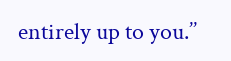entirely up to you.’’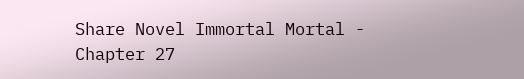Share Novel Immortal Mortal - Chapter 27